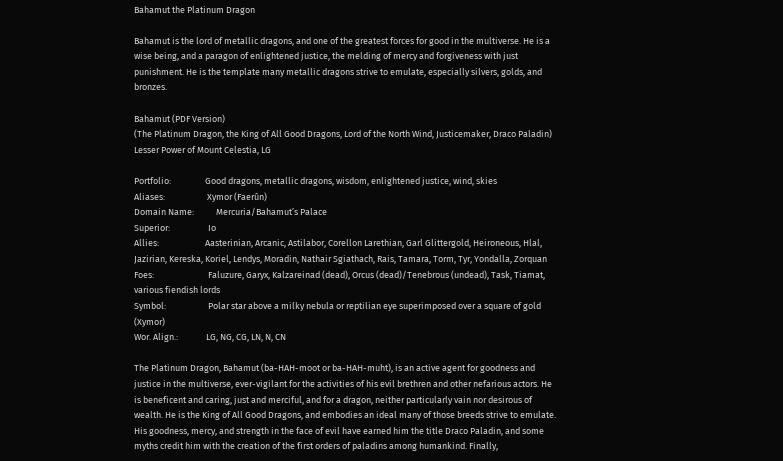Bahamut the Platinum Dragon

Bahamut is the lord of metallic dragons, and one of the greatest forces for good in the multiverse. He is a wise being, and a paragon of enlightened justice, the melding of mercy and forgiveness with just punishment. He is the template many metallic dragons strive to emulate, especially silvers, golds, and bronzes.

Bahamut (PDF Version)
(The Platinum Dragon, the King of All Good Dragons, Lord of the North Wind, Justicemaker, Draco Paladin)
Lesser Power of Mount Celestia, LG

Portfolio:                 Good dragons, metallic dragons, wisdom, enlightened justice, wind, skies
Aliases:                     Xymor (Faerûn)
Domain Name:           Mercuria/Bahamut’s Palace
Superior:                   Io
Allies:                       Aasterinian, Arcanic, Astilabor, Corellon Larethian, Garl Glittergold, Heironeous, Hlal, Jazirian, Kereska, Koriel, Lendys, Moradin, Nathair Sgiathach, Rais, Tamara, Torm, Tyr, Yondalla, Zorquan
Foes:                           Faluzure, Garyx, Kalzareinad (dead), Orcus (dead)/Tenebrous (undead), Task, Tiamat, various fiendish lords
Symbol:                     Polar star above a milky nebula or reptilian eye superimposed over a square of gold (Xymor)
Wor. Align.:              LG, NG, CG, LN, N, CN

The Platinum Dragon, Bahamut (ba-HAH-moot or ba-HAH-muht), is an active agent for goodness and justice in the multiverse, ever-vigilant for the activities of his evil brethren and other nefarious actors. He is beneficent and caring, just and merciful, and for a dragon, neither particularly vain nor desirous of wealth. He is the King of All Good Dragons, and embodies an ideal many of those breeds strive to emulate. His goodness, mercy, and strength in the face of evil have earned him the title Draco Paladin, and some myths credit him with the creation of the first orders of paladins among humankind. Finally,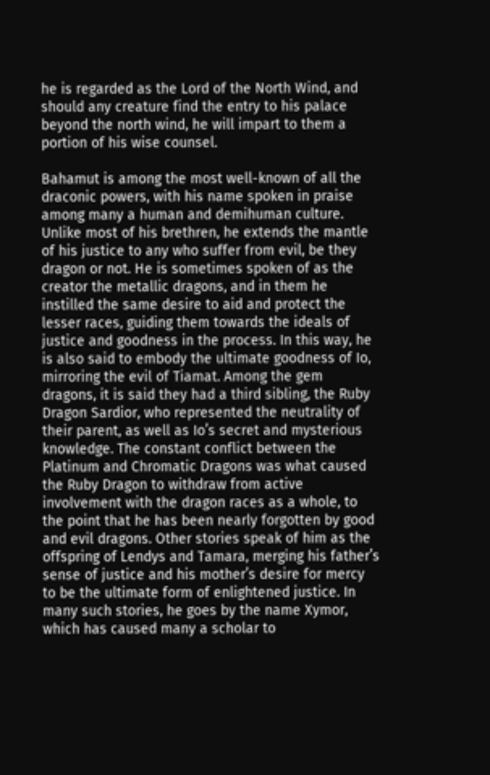he is regarded as the Lord of the North Wind, and should any creature find the entry to his palace beyond the north wind, he will impart to them a portion of his wise counsel.

Bahamut is among the most well-known of all the draconic powers, with his name spoken in praise among many a human and demihuman culture. Unlike most of his brethren, he extends the mantle of his justice to any who suffer from evil, be they dragon or not. He is sometimes spoken of as the creator the metallic dragons, and in them he instilled the same desire to aid and protect the lesser races, guiding them towards the ideals of justice and goodness in the process. In this way, he is also said to embody the ultimate goodness of Io, mirroring the evil of Tiamat. Among the gem dragons, it is said they had a third sibling, the Ruby Dragon Sardior, who represented the neutrality of their parent, as well as Io’s secret and mysterious knowledge. The constant conflict between the Platinum and Chromatic Dragons was what caused the Ruby Dragon to withdraw from active involvement with the dragon races as a whole, to the point that he has been nearly forgotten by good and evil dragons. Other stories speak of him as the offspring of Lendys and Tamara, merging his father’s sense of justice and his mother’s desire for mercy to be the ultimate form of enlightened justice. In many such stories, he goes by the name Xymor, which has caused many a scholar to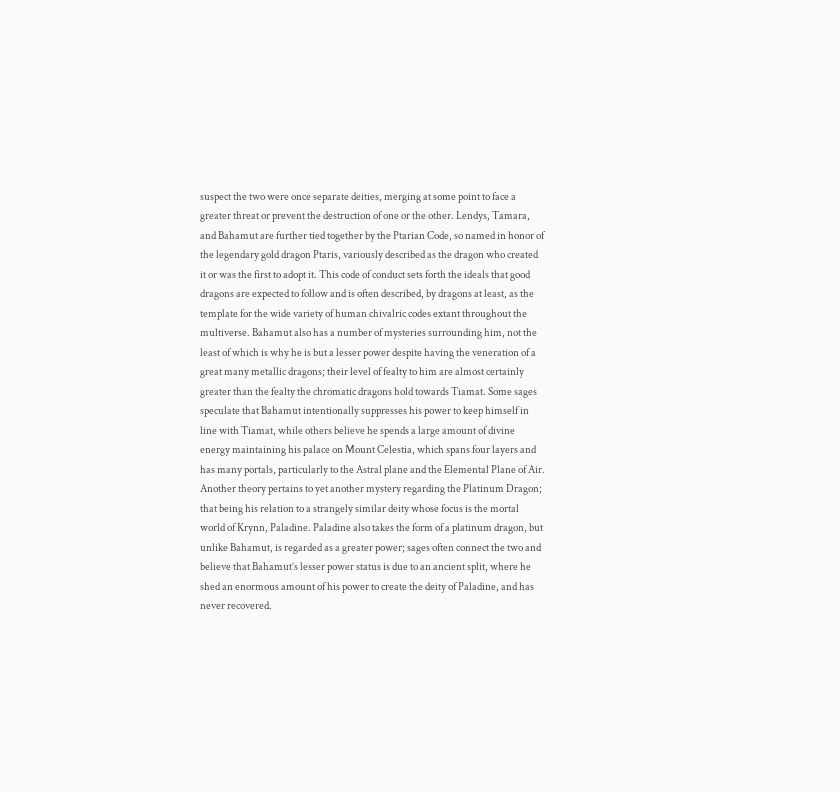suspect the two were once separate deities, merging at some point to face a greater threat or prevent the destruction of one or the other. Lendys, Tamara, and Bahamut are further tied together by the Ptarian Code, so named in honor of the legendary gold dragon Ptaris, variously described as the dragon who created it or was the first to adopt it. This code of conduct sets forth the ideals that good dragons are expected to follow and is often described, by dragons at least, as the template for the wide variety of human chivalric codes extant throughout the multiverse. Bahamut also has a number of mysteries surrounding him, not the least of which is why he is but a lesser power despite having the veneration of a great many metallic dragons; their level of fealty to him are almost certainly greater than the fealty the chromatic dragons hold towards Tiamat. Some sages speculate that Bahamut intentionally suppresses his power to keep himself in line with Tiamat, while others believe he spends a large amount of divine energy maintaining his palace on Mount Celestia, which spans four layers and has many portals, particularly to the Astral plane and the Elemental Plane of Air. Another theory pertains to yet another mystery regarding the Platinum Dragon; that being his relation to a strangely similar deity whose focus is the mortal world of Krynn, Paladine. Paladine also takes the form of a platinum dragon, but unlike Bahamut, is regarded as a greater power; sages often connect the two and believe that Bahamut’s lesser power status is due to an ancient split, where he shed an enormous amount of his power to create the deity of Paladine, and has never recovered.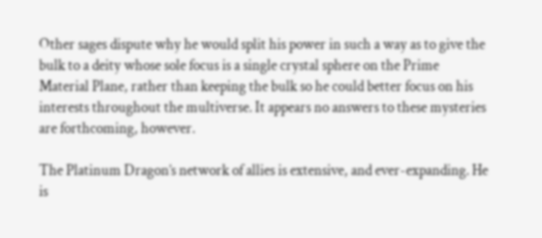Other sages dispute why he would split his power in such a way as to give the bulk to a deity whose sole focus is a single crystal sphere on the Prime Material Plane, rather than keeping the bulk so he could better focus on his interests throughout the multiverse. It appears no answers to these mysteries are forthcoming, however.

The Platinum Dragon’s network of allies is extensive, and ever-expanding. He is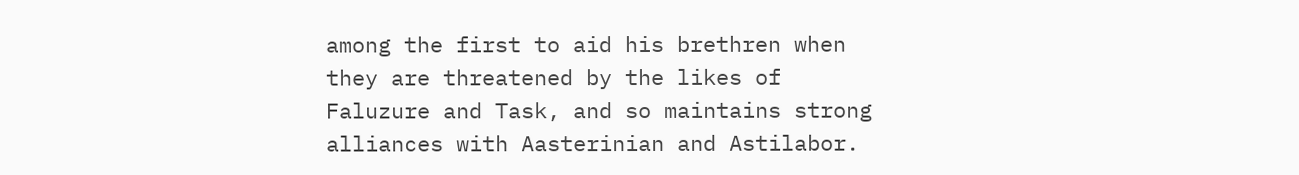among the first to aid his brethren when they are threatened by the likes of Faluzure and Task, and so maintains strong alliances with Aasterinian and Astilabor.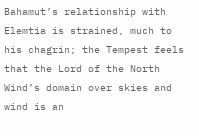Bahamut’s relationship with Elemtia is strained, much to his chagrin; the Tempest feels that the Lord of the North Wind’s domain over skies and wind is an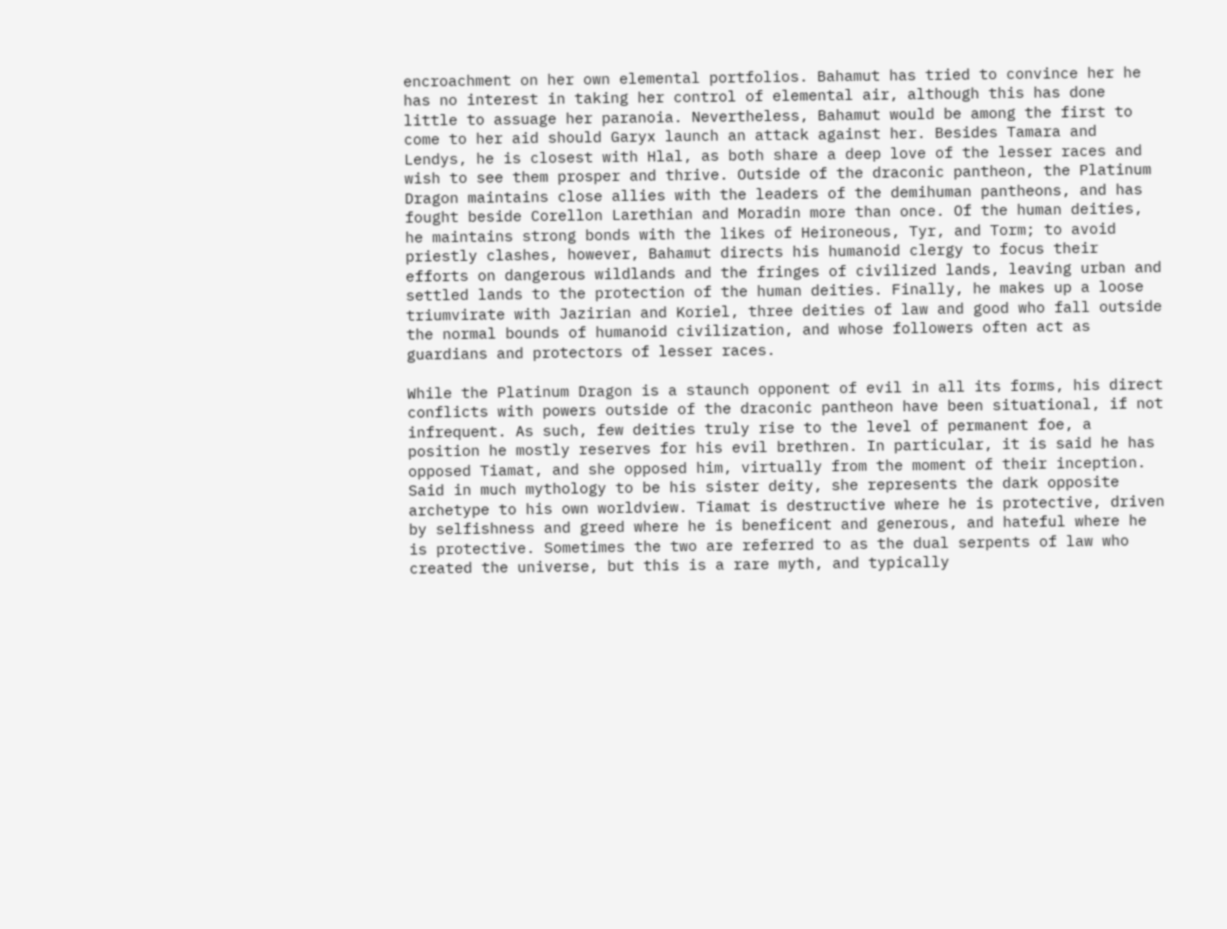encroachment on her own elemental portfolios. Bahamut has tried to convince her he has no interest in taking her control of elemental air, although this has done little to assuage her paranoia. Nevertheless, Bahamut would be among the first to come to her aid should Garyx launch an attack against her. Besides Tamara and Lendys, he is closest with Hlal, as both share a deep love of the lesser races and wish to see them prosper and thrive. Outside of the draconic pantheon, the Platinum Dragon maintains close allies with the leaders of the demihuman pantheons, and has fought beside Corellon Larethian and Moradin more than once. Of the human deities, he maintains strong bonds with the likes of Heironeous, Tyr, and Torm; to avoid priestly clashes, however, Bahamut directs his humanoid clergy to focus their efforts on dangerous wildlands and the fringes of civilized lands, leaving urban and settled lands to the protection of the human deities. Finally, he makes up a loose triumvirate with Jazirian and Koriel, three deities of law and good who fall outside the normal bounds of humanoid civilization, and whose followers often act as guardians and protectors of lesser races.

While the Platinum Dragon is a staunch opponent of evil in all its forms, his direct conflicts with powers outside of the draconic pantheon have been situational, if not infrequent. As such, few deities truly rise to the level of permanent foe, a position he mostly reserves for his evil brethren. In particular, it is said he has opposed Tiamat, and she opposed him, virtually from the moment of their inception. Said in much mythology to be his sister deity, she represents the dark opposite archetype to his own worldview. Tiamat is destructive where he is protective, driven by selfishness and greed where he is beneficent and generous, and hateful where he is protective. Sometimes the two are referred to as the dual serpents of law who created the universe, but this is a rare myth, and typically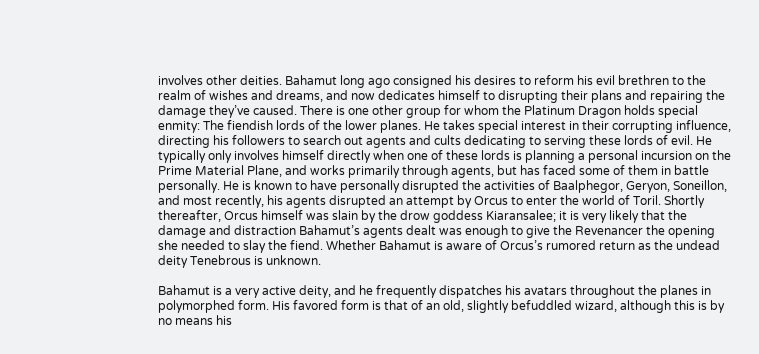involves other deities. Bahamut long ago consigned his desires to reform his evil brethren to the realm of wishes and dreams, and now dedicates himself to disrupting their plans and repairing the damage they’ve caused. There is one other group for whom the Platinum Dragon holds special enmity: The fiendish lords of the lower planes. He takes special interest in their corrupting influence, directing his followers to search out agents and cults dedicating to serving these lords of evil. He typically only involves himself directly when one of these lords is planning a personal incursion on the Prime Material Plane, and works primarily through agents, but has faced some of them in battle personally. He is known to have personally disrupted the activities of Baalphegor, Geryon, Soneillon, and most recently, his agents disrupted an attempt by Orcus to enter the world of Toril. Shortly thereafter, Orcus himself was slain by the drow goddess Kiaransalee; it is very likely that the damage and distraction Bahamut’s agents dealt was enough to give the Revenancer the opening she needed to slay the fiend. Whether Bahamut is aware of Orcus’s rumored return as the undead deity Tenebrous is unknown.

Bahamut is a very active deity, and he frequently dispatches his avatars throughout the planes in polymorphed form. His favored form is that of an old, slightly befuddled wizard, although this is by no means his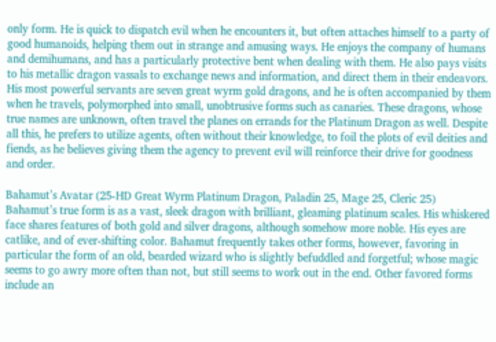only form. He is quick to dispatch evil when he encounters it, but often attaches himself to a party of good humanoids, helping them out in strange and amusing ways. He enjoys the company of humans and demihumans, and has a particularly protective bent when dealing with them. He also pays visits to his metallic dragon vassals to exchange news and information, and direct them in their endeavors. His most powerful servants are seven great wyrm gold dragons, and he is often accompanied by them when he travels, polymorphed into small, unobtrusive forms such as canaries. These dragons, whose true names are unknown, often travel the planes on errands for the Platinum Dragon as well. Despite all this, he prefers to utilize agents, often without their knowledge, to foil the plots of evil deities and fiends, as he believes giving them the agency to prevent evil will reinforce their drive for goodness and order.

Bahamut’s Avatar (25-HD Great Wyrm Platinum Dragon, Paladin 25, Mage 25, Cleric 25)
Bahamut’s true form is as a vast, sleek dragon with brilliant, gleaming platinum scales. His whiskered face shares features of both gold and silver dragons, although somehow more noble. His eyes are catlike, and of ever-shifting color. Bahamut frequently takes other forms, however, favoring in particular the form of an old, bearded wizard who is slightly befuddled and forgetful; whose magic seems to go awry more often than not, but still seems to work out in the end. Other favored forms include an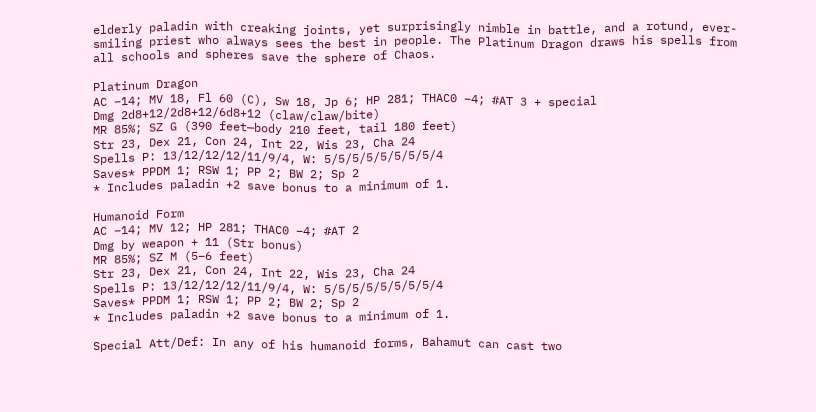elderly paladin with creaking joints, yet surprisingly nimble in battle, and a rotund, ever-smiling priest who always sees the best in people. The Platinum Dragon draws his spells from all schools and spheres save the sphere of Chaos.

Platinum Dragon
AC −14; MV 18, Fl 60 (C), Sw 18, Jp 6; HP 281; THAC0 −4; #AT 3 + special
Dmg 2d8+12/2d8+12/6d8+12 (claw/claw/bite)
MR 85%; SZ G (390 feet—body 210 feet, tail 180 feet)
Str 23, Dex 21, Con 24, Int 22, Wis 23, Cha 24
Spells P: 13/12/12/12/11/9/4, W: 5/5/5/5/5/5/5/5/4
Saves* PPDM 1; RSW 1; PP 2; BW 2; Sp 2
* Includes paladin +2 save bonus to a minimum of 1.

Humanoid Form
AC −14; MV 12; HP 281; THAC0 −4; #AT 2
Dmg by weapon + 11 (Str bonus)
MR 85%; SZ M (5–6 feet)
Str 23, Dex 21, Con 24, Int 22, Wis 23, Cha 24
Spells P: 13/12/12/12/11/9/4, W: 5/5/5/5/5/5/5/5/4
Saves* PPDM 1; RSW 1; PP 2; BW 2; Sp 2
* Includes paladin +2 save bonus to a minimum of 1.

Special Att/Def: In any of his humanoid forms, Bahamut can cast two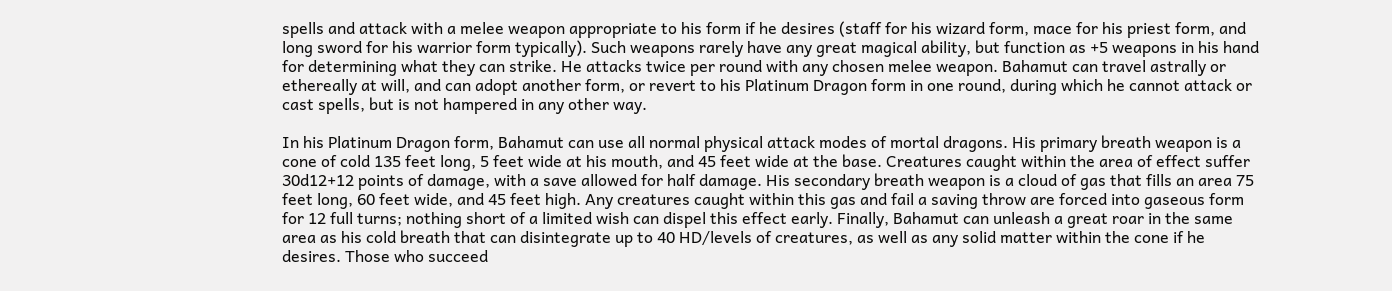spells and attack with a melee weapon appropriate to his form if he desires (staff for his wizard form, mace for his priest form, and long sword for his warrior form typically). Such weapons rarely have any great magical ability, but function as +5 weapons in his hand for determining what they can strike. He attacks twice per round with any chosen melee weapon. Bahamut can travel astrally or ethereally at will, and can adopt another form, or revert to his Platinum Dragon form in one round, during which he cannot attack or cast spells, but is not hampered in any other way.

In his Platinum Dragon form, Bahamut can use all normal physical attack modes of mortal dragons. His primary breath weapon is a cone of cold 135 feet long, 5 feet wide at his mouth, and 45 feet wide at the base. Creatures caught within the area of effect suffer 30d12+12 points of damage, with a save allowed for half damage. His secondary breath weapon is a cloud of gas that fills an area 75 feet long, 60 feet wide, and 45 feet high. Any creatures caught within this gas and fail a saving throw are forced into gaseous form for 12 full turns; nothing short of a limited wish can dispel this effect early. Finally, Bahamut can unleash a great roar in the same area as his cold breath that can disintegrate up to 40 HD/levels of creatures, as well as any solid matter within the cone if he desires. Those who succeed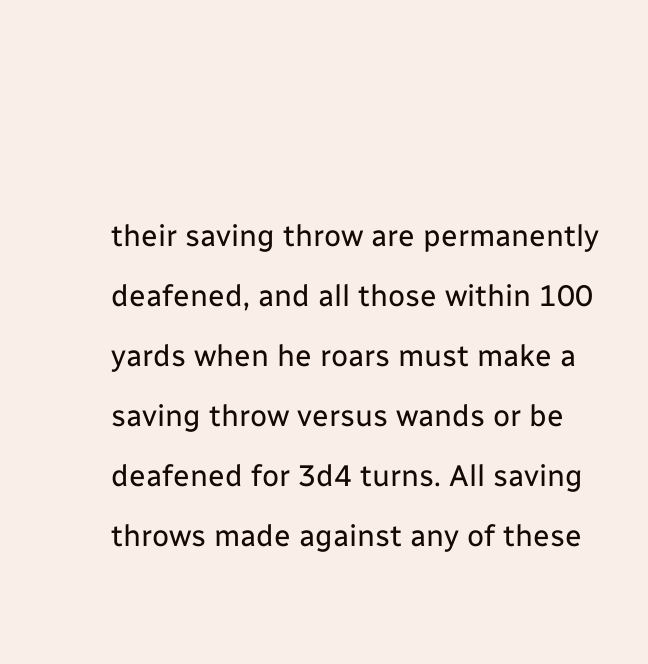their saving throw are permanently deafened, and all those within 100 yards when he roars must make a saving throw versus wands or be deafened for 3d4 turns. All saving throws made against any of these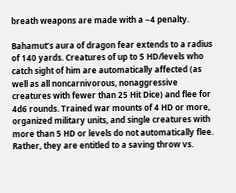breath weapons are made with a −4 penalty.

Bahamut’s aura of dragon fear extends to a radius of 140 yards. Creatures of up to 5 HD/levels who catch sight of him are automatically affected (as well as all noncarnivorous, nonaggressive creatures with fewer than 25 Hit Dice) and flee for 4d6 rounds. Trained war mounts of 4 HD or more, organized military units, and single creatures with more than 5 HD or levels do not automatically flee. Rather, they are entitled to a saving throw vs.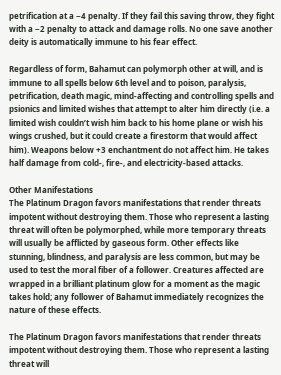petrification at a −4 penalty. If they fail this saving throw, they fight with a −2 penalty to attack and damage rolls. No one save another deity is automatically immune to his fear effect.

Regardless of form, Bahamut can polymorph other at will, and is immune to all spells below 6th level and to poison, paralysis, petrification, death magic, mind-affecting and controlling spells and psionics and limited wishes that attempt to alter him directly (i.e. a limited wish couldn’t wish him back to his home plane or wish his wings crushed, but it could create a firestorm that would affect him). Weapons below +3 enchantment do not affect him. He takes half damage from cold-, fire-, and electricity-based attacks.

Other Manifestations
The Platinum Dragon favors manifestations that render threats impotent without destroying them. Those who represent a lasting threat will often be polymorphed, while more temporary threats will usually be afflicted by gaseous form. Other effects like stunning, blindness, and paralysis are less common, but may be used to test the moral fiber of a follower. Creatures affected are wrapped in a brilliant platinum glow for a moment as the magic takes hold; any follower of Bahamut immediately recognizes the nature of these effects.

The Platinum Dragon favors manifestations that render threats impotent without destroying them. Those who represent a lasting threat will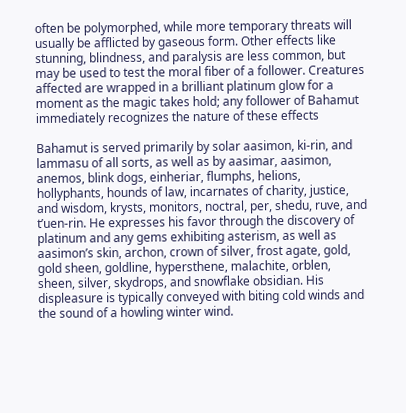often be polymorphed, while more temporary threats will usually be afflicted by gaseous form. Other effects like stunning, blindness, and paralysis are less common, but may be used to test the moral fiber of a follower. Creatures affected are wrapped in a brilliant platinum glow for a moment as the magic takes hold; any follower of Bahamut immediately recognizes the nature of these effects

Bahamut is served primarily by solar aasimon, ki-rin, and lammasu of all sorts, as well as by aasimar, aasimon, anemos, blink dogs, einheriar, flumphs, helions, hollyphants, hounds of law, incarnates of charity, justice, and wisdom, krysts, monitors, noctral, per, shedu, ruve, and t’uen-rin. He expresses his favor through the discovery of platinum and any gems exhibiting asterism, as well as aasimon’s skin, archon, crown of silver, frost agate, gold, gold sheen, goldline, hypersthene, malachite, orblen, sheen, silver, skydrops, and snowflake obsidian. His displeasure is typically conveyed with biting cold winds and the sound of a howling winter wind.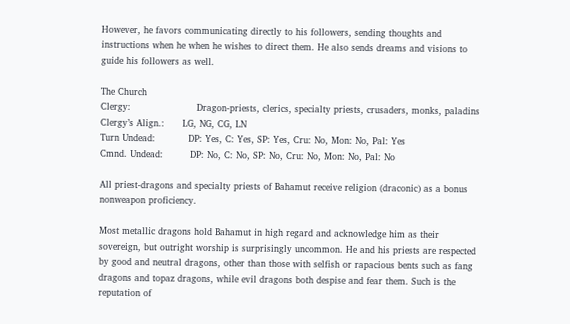However, he favors communicating directly to his followers, sending thoughts and instructions when he when he wishes to direct them. He also sends dreams and visions to guide his followers as well.

The Church
Clergy:                      Dragon-priests, clerics, specialty priests, crusaders, monks, paladins
Clergy’s Align.:      LG, NG, CG, LN
Turn Undead:           DP: Yes, C: Yes, SP: Yes, Cru: No, Mon: No, Pal: Yes
Cmnd. Undead:         DP: No, C: No, SP: No, Cru: No, Mon: No, Pal: No

All priest-dragons and specialty priests of Bahamut receive religion (draconic) as a bonus nonweapon proficiency.

Most metallic dragons hold Bahamut in high regard and acknowledge him as their sovereign, but outright worship is surprisingly uncommon. He and his priests are respected by good and neutral dragons, other than those with selfish or rapacious bents such as fang dragons and topaz dragons, while evil dragons both despise and fear them. Such is the reputation of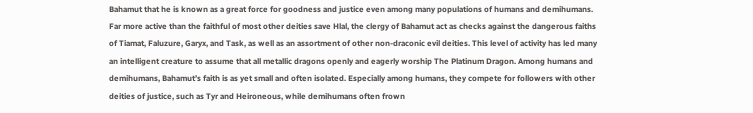Bahamut that he is known as a great force for goodness and justice even among many populations of humans and demihumans. Far more active than the faithful of most other deities save Hlal, the clergy of Bahamut act as checks against the dangerous faiths of Tiamat, Faluzure, Garyx, and Task, as well as an assortment of other non-draconic evil deities. This level of activity has led many an intelligent creature to assume that all metallic dragons openly and eagerly worship The Platinum Dragon. Among humans and demihumans, Bahamut’s faith is as yet small and often isolated. Especially among humans, they compete for followers with other deities of justice, such as Tyr and Heironeous, while demihumans often frown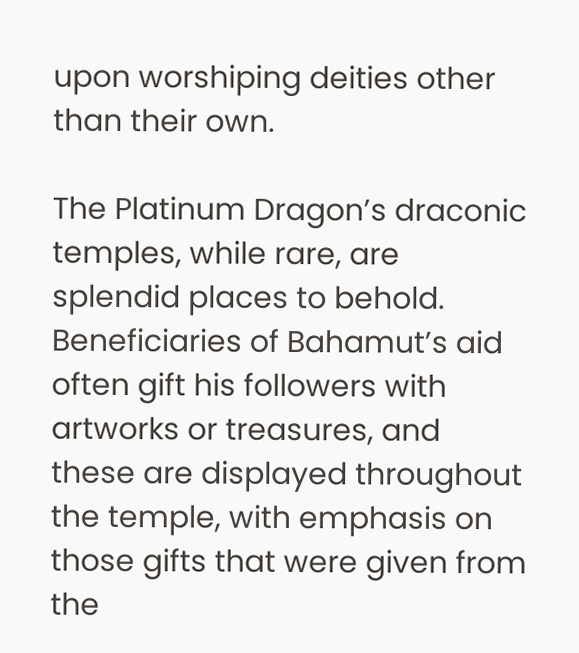upon worshiping deities other than their own.

The Platinum Dragon’s draconic temples, while rare, are splendid places to behold. Beneficiaries of Bahamut’s aid often gift his followers with artworks or treasures, and these are displayed throughout the temple, with emphasis on those gifts that were given from the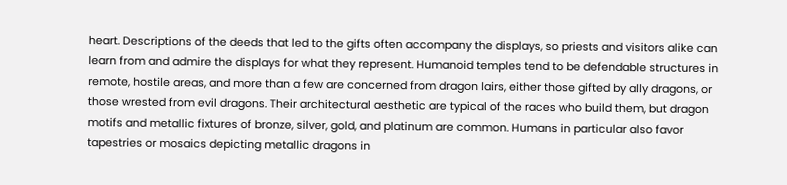heart. Descriptions of the deeds that led to the gifts often accompany the displays, so priests and visitors alike can learn from and admire the displays for what they represent. Humanoid temples tend to be defendable structures in remote, hostile areas, and more than a few are concerned from dragon lairs, either those gifted by ally dragons, or those wrested from evil dragons. Their architectural aesthetic are typical of the races who build them, but dragon motifs and metallic fixtures of bronze, silver, gold, and platinum are common. Humans in particular also favor tapestries or mosaics depicting metallic dragons in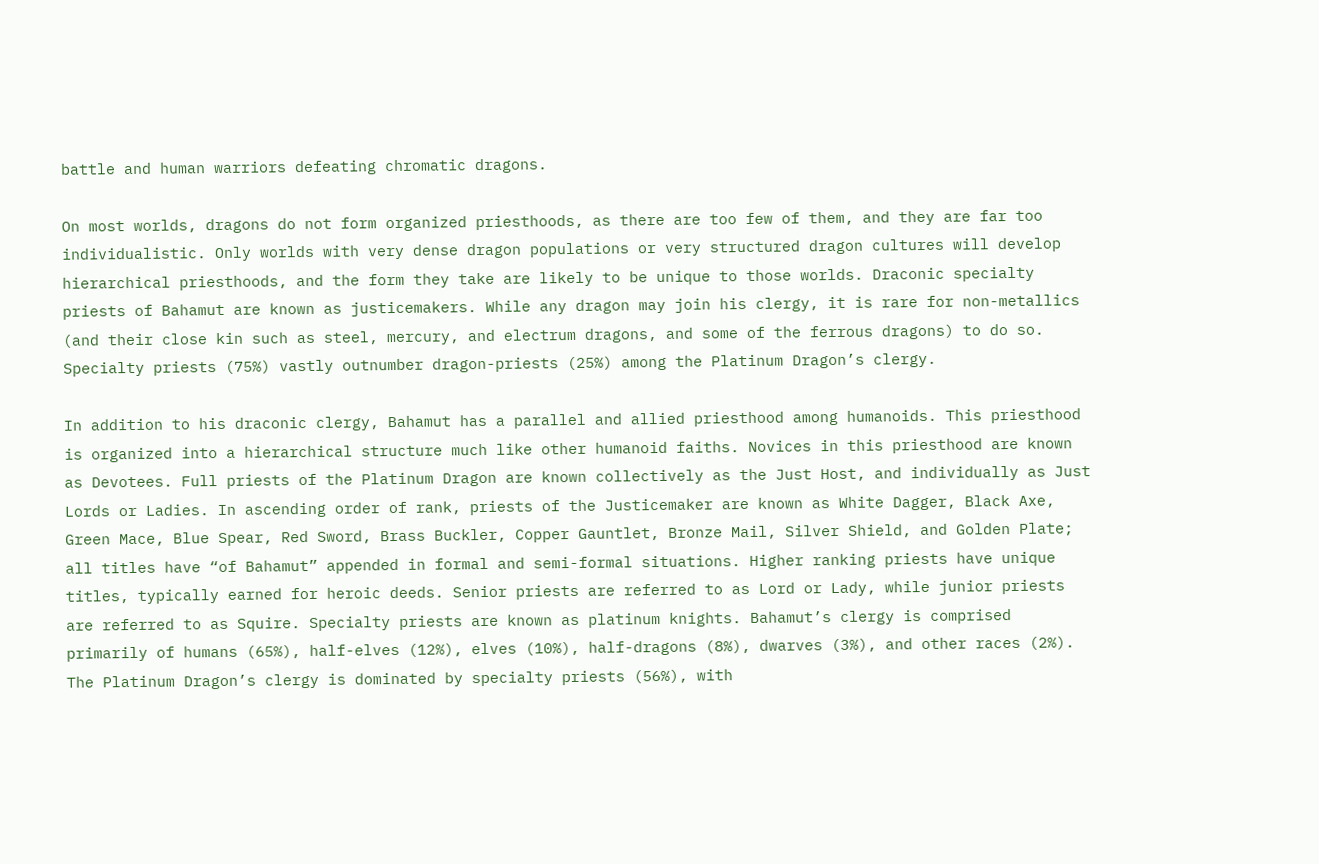battle and human warriors defeating chromatic dragons.

On most worlds, dragons do not form organized priesthoods, as there are too few of them, and they are far too individualistic. Only worlds with very dense dragon populations or very structured dragon cultures will develop hierarchical priesthoods, and the form they take are likely to be unique to those worlds. Draconic specialty priests of Bahamut are known as justicemakers. While any dragon may join his clergy, it is rare for non-metallics (and their close kin such as steel, mercury, and electrum dragons, and some of the ferrous dragons) to do so. Specialty priests (75%) vastly outnumber dragon-priests (25%) among the Platinum Dragon’s clergy.

In addition to his draconic clergy, Bahamut has a parallel and allied priesthood among humanoids. This priesthood is organized into a hierarchical structure much like other humanoid faiths. Novices in this priesthood are known as Devotees. Full priests of the Platinum Dragon are known collectively as the Just Host, and individually as Just Lords or Ladies. In ascending order of rank, priests of the Justicemaker are known as White Dagger, Black Axe, Green Mace, Blue Spear, Red Sword, Brass Buckler, Copper Gauntlet, Bronze Mail, Silver Shield, and Golden Plate; all titles have “of Bahamut” appended in formal and semi-formal situations. Higher ranking priests have unique titles, typically earned for heroic deeds. Senior priests are referred to as Lord or Lady, while junior priests are referred to as Squire. Specialty priests are known as platinum knights. Bahamut’s clergy is comprised primarily of humans (65%), half-elves (12%), elves (10%), half-dragons (8%), dwarves (3%), and other races (2%). The Platinum Dragon’s clergy is dominated by specialty priests (56%), with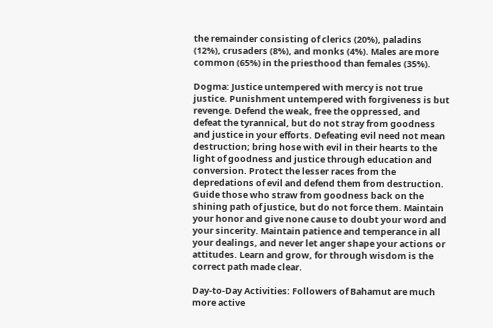the remainder consisting of clerics (20%), paladins (12%), crusaders (8%), and monks (4%). Males are more common (65%) in the priesthood than females (35%).

Dogma: Justice untempered with mercy is not true justice. Punishment untempered with forgiveness is but revenge. Defend the weak, free the oppressed, and defeat the tyrannical, but do not stray from goodness and justice in your efforts. Defeating evil need not mean destruction; bring hose with evil in their hearts to the light of goodness and justice through education and conversion. Protect the lesser races from the depredations of evil and defend them from destruction. Guide those who straw from goodness back on the shining path of justice, but do not force them. Maintain your honor and give none cause to doubt your word and your sincerity. Maintain patience and temperance in all your dealings, and never let anger shape your actions or attitudes. Learn and grow, for through wisdom is the correct path made clear.

Day-to-Day Activities: Followers of Bahamut are much more active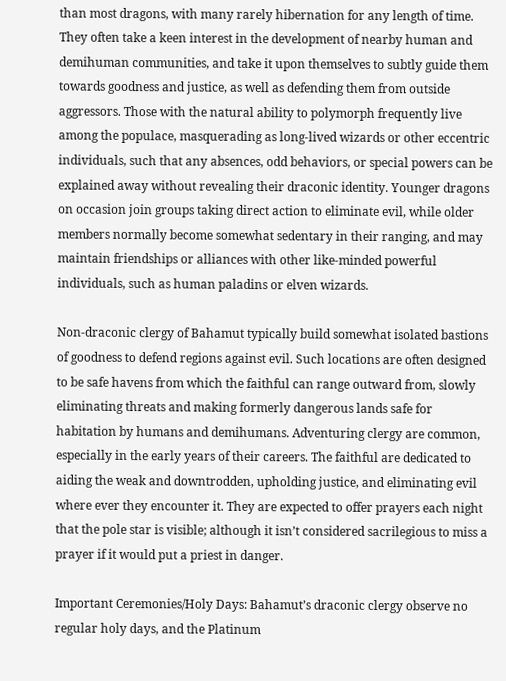than most dragons, with many rarely hibernation for any length of time. They often take a keen interest in the development of nearby human and demihuman communities, and take it upon themselves to subtly guide them towards goodness and justice, as well as defending them from outside aggressors. Those with the natural ability to polymorph frequently live among the populace, masquerading as long-lived wizards or other eccentric individuals, such that any absences, odd behaviors, or special powers can be explained away without revealing their draconic identity. Younger dragons on occasion join groups taking direct action to eliminate evil, while older members normally become somewhat sedentary in their ranging, and may maintain friendships or alliances with other like-minded powerful individuals, such as human paladins or elven wizards.

Non-draconic clergy of Bahamut typically build somewhat isolated bastions of goodness to defend regions against evil. Such locations are often designed to be safe havens from which the faithful can range outward from, slowly eliminating threats and making formerly dangerous lands safe for habitation by humans and demihumans. Adventuring clergy are common, especially in the early years of their careers. The faithful are dedicated to aiding the weak and downtrodden, upholding justice, and eliminating evil where ever they encounter it. They are expected to offer prayers each night that the pole star is visible; although it isn’t considered sacrilegious to miss a prayer if it would put a priest in danger.

Important Ceremonies/Holy Days: Bahamut’s draconic clergy observe no regular holy days, and the Platinum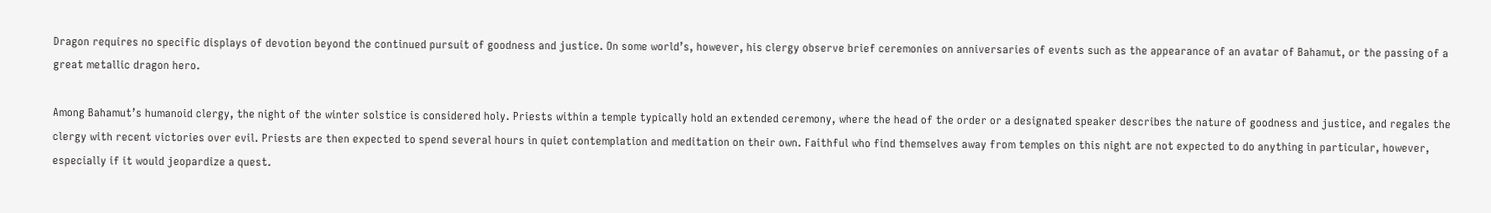Dragon requires no specific displays of devotion beyond the continued pursuit of goodness and justice. On some world’s, however, his clergy observe brief ceremonies on anniversaries of events such as the appearance of an avatar of Bahamut, or the passing of a great metallic dragon hero.

Among Bahamut’s humanoid clergy, the night of the winter solstice is considered holy. Priests within a temple typically hold an extended ceremony, where the head of the order or a designated speaker describes the nature of goodness and justice, and regales the clergy with recent victories over evil. Priests are then expected to spend several hours in quiet contemplation and meditation on their own. Faithful who find themselves away from temples on this night are not expected to do anything in particular, however, especially if it would jeopardize a quest.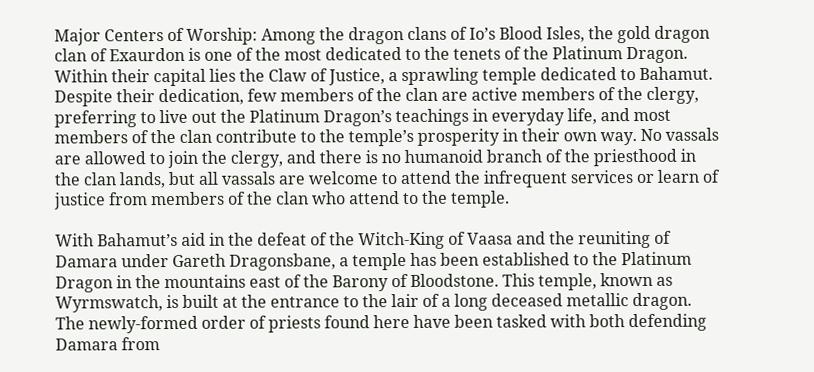Major Centers of Worship: Among the dragon clans of Io’s Blood Isles, the gold dragon clan of Exaurdon is one of the most dedicated to the tenets of the Platinum Dragon. Within their capital lies the Claw of Justice, a sprawling temple dedicated to Bahamut. Despite their dedication, few members of the clan are active members of the clergy, preferring to live out the Platinum Dragon’s teachings in everyday life, and most members of the clan contribute to the temple’s prosperity in their own way. No vassals are allowed to join the clergy, and there is no humanoid branch of the priesthood in the clan lands, but all vassals are welcome to attend the infrequent services or learn of justice from members of the clan who attend to the temple.

With Bahamut’s aid in the defeat of the Witch-King of Vaasa and the reuniting of Damara under Gareth Dragonsbane, a temple has been established to the Platinum Dragon in the mountains east of the Barony of Bloodstone. This temple, known as Wyrmswatch, is built at the entrance to the lair of a long deceased metallic dragon. The newly-formed order of priests found here have been tasked with both defending Damara from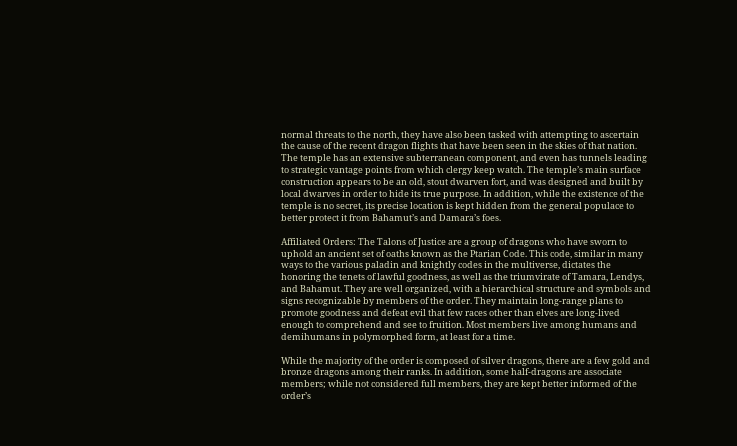normal threats to the north, they have also been tasked with attempting to ascertain the cause of the recent dragon flights that have been seen in the skies of that nation. The temple has an extensive subterranean component, and even has tunnels leading to strategic vantage points from which clergy keep watch. The temple’s main surface construction appears to be an old, stout dwarven fort, and was designed and built by local dwarves in order to hide its true purpose. In addition, while the existence of the temple is no secret, its precise location is kept hidden from the general populace to better protect it from Bahamut’s and Damara’s foes.

Affiliated Orders: The Talons of Justice are a group of dragons who have sworn to uphold an ancient set of oaths known as the Ptarian Code. This code, similar in many ways to the various paladin and knightly codes in the multiverse, dictates the honoring the tenets of lawful goodness, as well as the triumvirate of Tamara, Lendys, and Bahamut. They are well organized, with a hierarchical structure and symbols and signs recognizable by members of the order. They maintain long-range plans to promote goodness and defeat evil that few races other than elves are long-lived enough to comprehend and see to fruition. Most members live among humans and demihumans in polymorphed form, at least for a time.

While the majority of the order is composed of silver dragons, there are a few gold and bronze dragons among their ranks. In addition, some half-dragons are associate members; while not considered full members, they are kept better informed of the order’s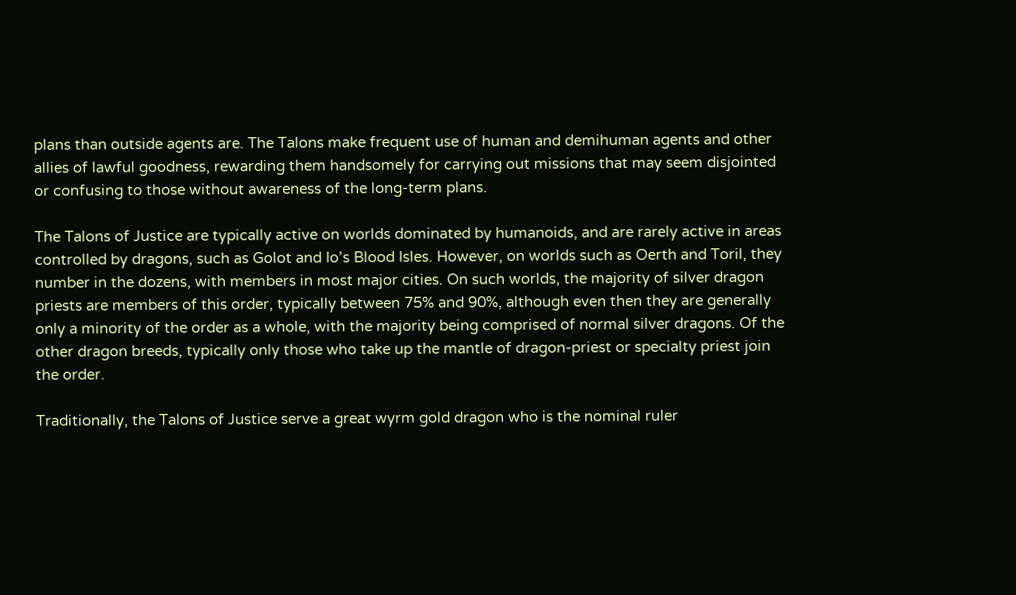plans than outside agents are. The Talons make frequent use of human and demihuman agents and other allies of lawful goodness, rewarding them handsomely for carrying out missions that may seem disjointed or confusing to those without awareness of the long-term plans.

The Talons of Justice are typically active on worlds dominated by humanoids, and are rarely active in areas controlled by dragons, such as Golot and Io’s Blood Isles. However, on worlds such as Oerth and Toril, they number in the dozens, with members in most major cities. On such worlds, the majority of silver dragon priests are members of this order, typically between 75% and 90%, although even then they are generally only a minority of the order as a whole, with the majority being comprised of normal silver dragons. Of the other dragon breeds, typically only those who take up the mantle of dragon-priest or specialty priest join the order.

Traditionally, the Talons of Justice serve a great wyrm gold dragon who is the nominal ruler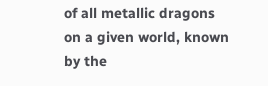of all metallic dragons on a given world, known by the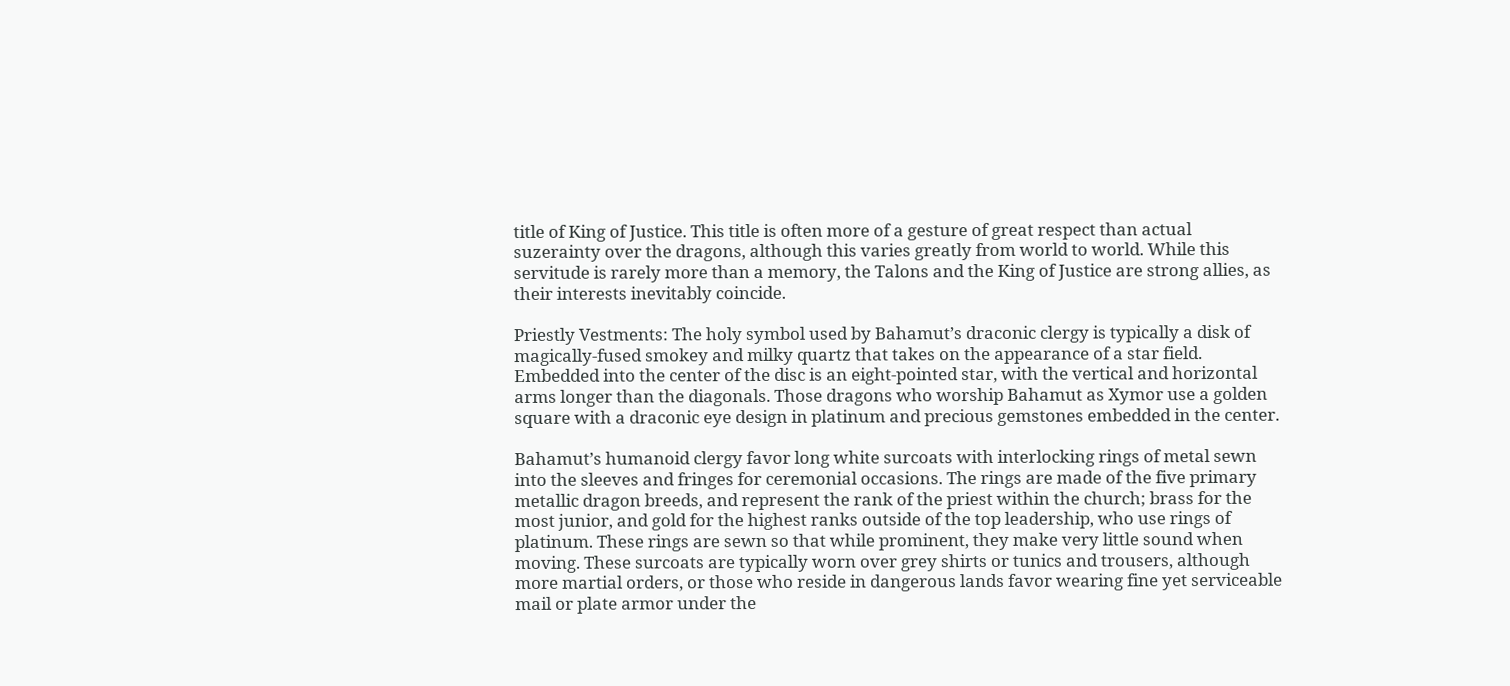title of King of Justice. This title is often more of a gesture of great respect than actual suzerainty over the dragons, although this varies greatly from world to world. While this servitude is rarely more than a memory, the Talons and the King of Justice are strong allies, as their interests inevitably coincide.

Priestly Vestments: The holy symbol used by Bahamut’s draconic clergy is typically a disk of magically-fused smokey and milky quartz that takes on the appearance of a star field. Embedded into the center of the disc is an eight-pointed star, with the vertical and horizontal arms longer than the diagonals. Those dragons who worship Bahamut as Xymor use a golden square with a draconic eye design in platinum and precious gemstones embedded in the center.

Bahamut’s humanoid clergy favor long white surcoats with interlocking rings of metal sewn into the sleeves and fringes for ceremonial occasions. The rings are made of the five primary metallic dragon breeds, and represent the rank of the priest within the church; brass for the most junior, and gold for the highest ranks outside of the top leadership, who use rings of platinum. These rings are sewn so that while prominent, they make very little sound when moving. These surcoats are typically worn over grey shirts or tunics and trousers, although more martial orders, or those who reside in dangerous lands favor wearing fine yet serviceable mail or plate armor under the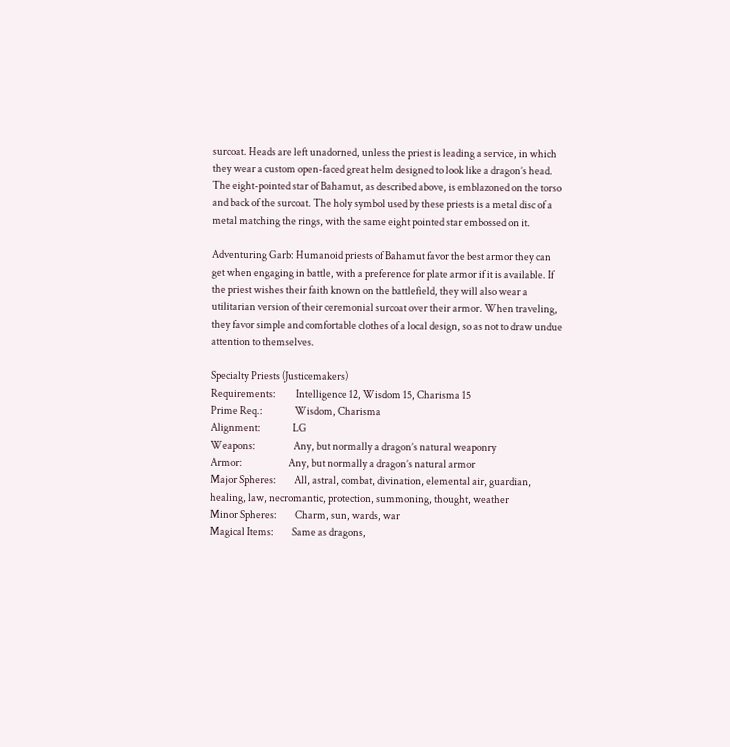surcoat. Heads are left unadorned, unless the priest is leading a service, in which they wear a custom open-faced great helm designed to look like a dragon’s head. The eight-pointed star of Bahamut, as described above, is emblazoned on the torso and back of the surcoat. The holy symbol used by these priests is a metal disc of a metal matching the rings, with the same eight pointed star embossed on it.

Adventuring Garb: Humanoid priests of Bahamut favor the best armor they can get when engaging in battle, with a preference for plate armor if it is available. If the priest wishes their faith known on the battlefield, they will also wear a utilitarian version of their ceremonial surcoat over their armor. When traveling, they favor simple and comfortable clothes of a local design, so as not to draw undue attention to themselves.

Specialty Priests (Justicemakers)
Requirements:          Intelligence 12, Wisdom 15, Charisma 15
Prime Req.:                Wisdom, Charisma
Alignment:                LG
Weapons:                   Any, but normally a dragon’s natural weaponry
Armor:                       Any, but normally a dragon’s natural armor
Major Spheres:         All, astral, combat, divination, elemental air, guardian, healing, law, necromantic, protection, summoning, thought, weather
Minor Spheres:         Charm, sun, wards, war
Magical Items:         Same as dragons,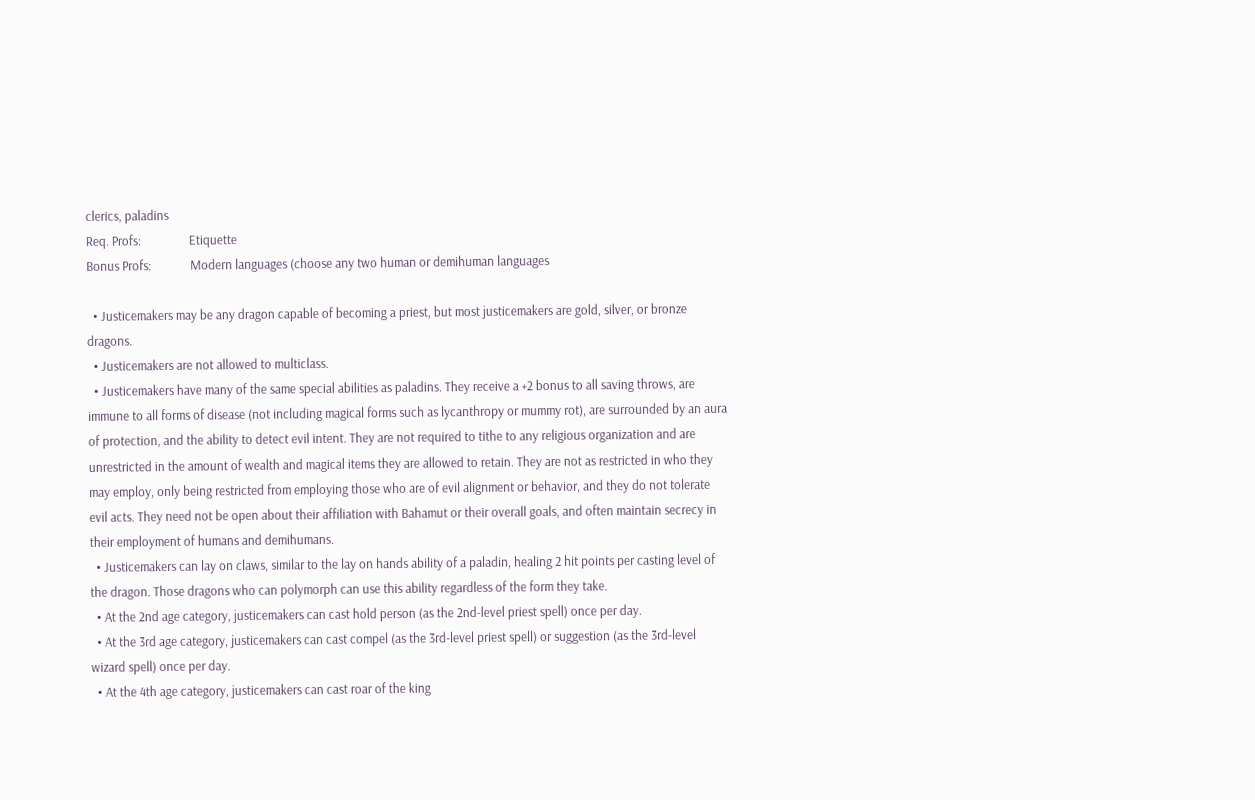clerics, paladins
Req. Profs:                Etiquette
Bonus Profs:             Modern languages (choose any two human or demihuman languages

  • Justicemakers may be any dragon capable of becoming a priest, but most justicemakers are gold, silver, or bronze dragons.
  • Justicemakers are not allowed to multiclass.
  • Justicemakers have many of the same special abilities as paladins. They receive a +2 bonus to all saving throws, are immune to all forms of disease (not including magical forms such as lycanthropy or mummy rot), are surrounded by an aura of protection, and the ability to detect evil intent. They are not required to tithe to any religious organization and are unrestricted in the amount of wealth and magical items they are allowed to retain. They are not as restricted in who they may employ, only being restricted from employing those who are of evil alignment or behavior, and they do not tolerate evil acts. They need not be open about their affiliation with Bahamut or their overall goals, and often maintain secrecy in their employment of humans and demihumans.
  • Justicemakers can lay on claws, similar to the lay on hands ability of a paladin, healing 2 hit points per casting level of the dragon. Those dragons who can polymorph can use this ability regardless of the form they take.
  • At the 2nd age category, justicemakers can cast hold person (as the 2nd-level priest spell) once per day.
  • At the 3rd age category, justicemakers can cast compel (as the 3rd-level priest spell) or suggestion (as the 3rd-level wizard spell) once per day.
  • At the 4th age category, justicemakers can cast roar of the king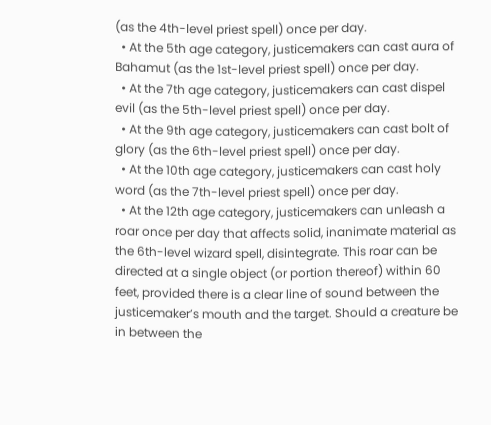(as the 4th-level priest spell) once per day.
  • At the 5th age category, justicemakers can cast aura of Bahamut (as the 1st-level priest spell) once per day.
  • At the 7th age category, justicemakers can cast dispel evil (as the 5th-level priest spell) once per day.
  • At the 9th age category, justicemakers can cast bolt of glory (as the 6th-level priest spell) once per day.
  • At the 10th age category, justicemakers can cast holy word (as the 7th-level priest spell) once per day.
  • At the 12th age category, justicemakers can unleash a roar once per day that affects solid, inanimate material as the 6th-level wizard spell, disintegrate. This roar can be directed at a single object (or portion thereof) within 60 feet, provided there is a clear line of sound between the justicemaker’s mouth and the target. Should a creature be in between the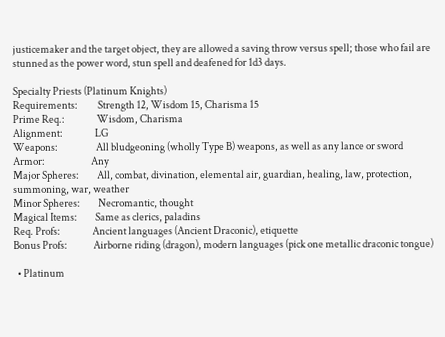justicemaker and the target object, they are allowed a saving throw versus spell; those who fail are stunned as the power word, stun spell and deafened for 1d3 days.

Specialty Priests (Platinum Knights)
Requirements:          Strength 12, Wisdom 15, Charisma 15
Prime Req.:                Wisdom, Charisma
Alignment:                LG
Weapons:                   All bludgeoning (wholly Type B) weapons, as well as any lance or sword
Armor:                       Any
Major Spheres:         All, combat, divination, elemental air, guardian, healing, law, protection, summoning, war, weather
Minor Spheres:         Necromantic, thought
Magical Items:         Same as clerics, paladins
Req. Profs:                Ancient languages (Ancient Draconic), etiquette
Bonus Profs:             Airborne riding (dragon), modern languages (pick one metallic draconic tongue)

  • Platinum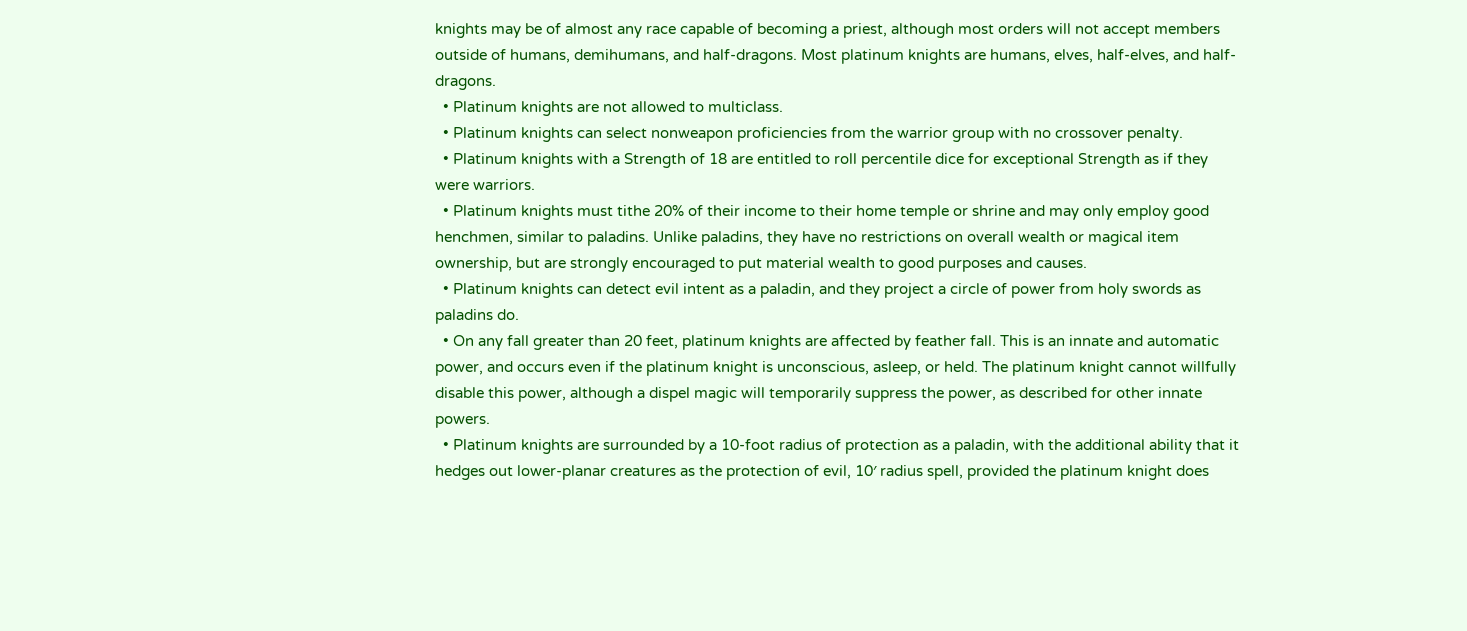knights may be of almost any race capable of becoming a priest, although most orders will not accept members outside of humans, demihumans, and half-dragons. Most platinum knights are humans, elves, half-elves, and half-dragons.
  • Platinum knights are not allowed to multiclass.
  • Platinum knights can select nonweapon proficiencies from the warrior group with no crossover penalty.
  • Platinum knights with a Strength of 18 are entitled to roll percentile dice for exceptional Strength as if they were warriors.
  • Platinum knights must tithe 20% of their income to their home temple or shrine and may only employ good henchmen, similar to paladins. Unlike paladins, they have no restrictions on overall wealth or magical item ownership, but are strongly encouraged to put material wealth to good purposes and causes.
  • Platinum knights can detect evil intent as a paladin, and they project a circle of power from holy swords as paladins do.
  • On any fall greater than 20 feet, platinum knights are affected by feather fall. This is an innate and automatic power, and occurs even if the platinum knight is unconscious, asleep, or held. The platinum knight cannot willfully disable this power, although a dispel magic will temporarily suppress the power, as described for other innate powers.
  • Platinum knights are surrounded by a 10-foot radius of protection as a paladin, with the additional ability that it hedges out lower-planar creatures as the protection of evil, 10′ radius spell, provided the platinum knight does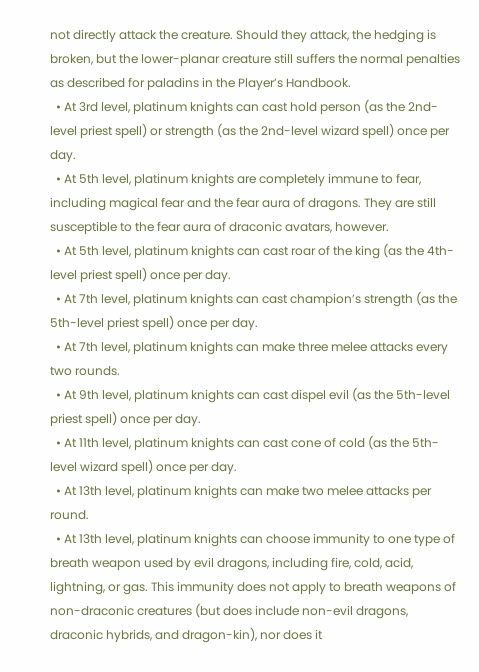not directly attack the creature. Should they attack, the hedging is broken, but the lower-planar creature still suffers the normal penalties as described for paladins in the Player’s Handbook.
  • At 3rd level, platinum knights can cast hold person (as the 2nd-level priest spell) or strength (as the 2nd-level wizard spell) once per day.
  • At 5th level, platinum knights are completely immune to fear, including magical fear and the fear aura of dragons. They are still susceptible to the fear aura of draconic avatars, however.
  • At 5th level, platinum knights can cast roar of the king (as the 4th-level priest spell) once per day.
  • At 7th level, platinum knights can cast champion’s strength (as the 5th-level priest spell) once per day.
  • At 7th level, platinum knights can make three melee attacks every two rounds.
  • At 9th level, platinum knights can cast dispel evil (as the 5th-level priest spell) once per day.
  • At 11th level, platinum knights can cast cone of cold (as the 5th-level wizard spell) once per day.
  • At 13th level, platinum knights can make two melee attacks per round.
  • At 13th level, platinum knights can choose immunity to one type of breath weapon used by evil dragons, including fire, cold, acid, lightning, or gas. This immunity does not apply to breath weapons of non-draconic creatures (but does include non-evil dragons, draconic hybrids, and dragon-kin), nor does it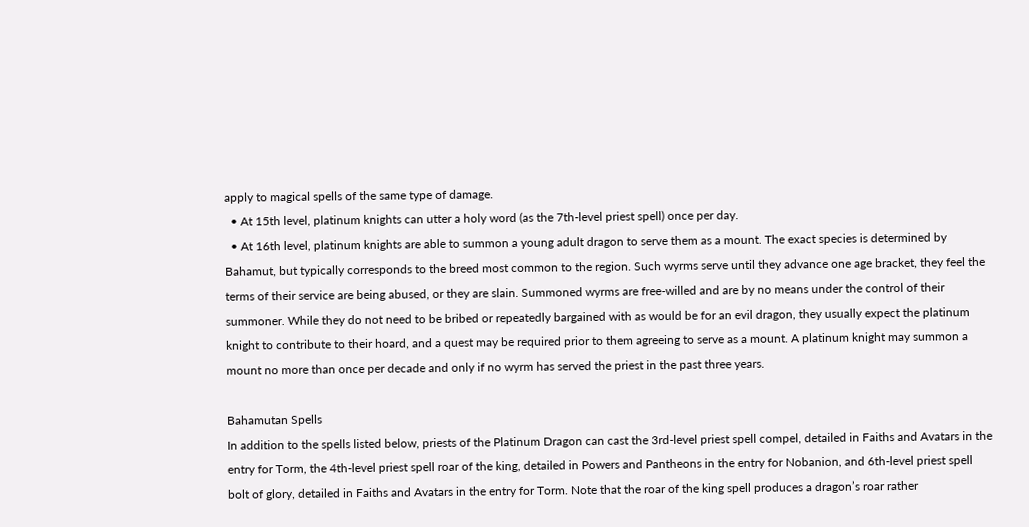apply to magical spells of the same type of damage.
  • At 15th level, platinum knights can utter a holy word (as the 7th-level priest spell) once per day.
  • At 16th level, platinum knights are able to summon a young adult dragon to serve them as a mount. The exact species is determined by Bahamut, but typically corresponds to the breed most common to the region. Such wyrms serve until they advance one age bracket, they feel the terms of their service are being abused, or they are slain. Summoned wyrms are free-willed and are by no means under the control of their summoner. While they do not need to be bribed or repeatedly bargained with as would be for an evil dragon, they usually expect the platinum knight to contribute to their hoard, and a quest may be required prior to them agreeing to serve as a mount. A platinum knight may summon a mount no more than once per decade and only if no wyrm has served the priest in the past three years.

Bahamutan Spells
In addition to the spells listed below, priests of the Platinum Dragon can cast the 3rd-level priest spell compel, detailed in Faiths and Avatars in the entry for Torm, the 4th-level priest spell roar of the king, detailed in Powers and Pantheons in the entry for Nobanion, and 6th-level priest spell bolt of glory, detailed in Faiths and Avatars in the entry for Torm. Note that the roar of the king spell produces a dragon’s roar rather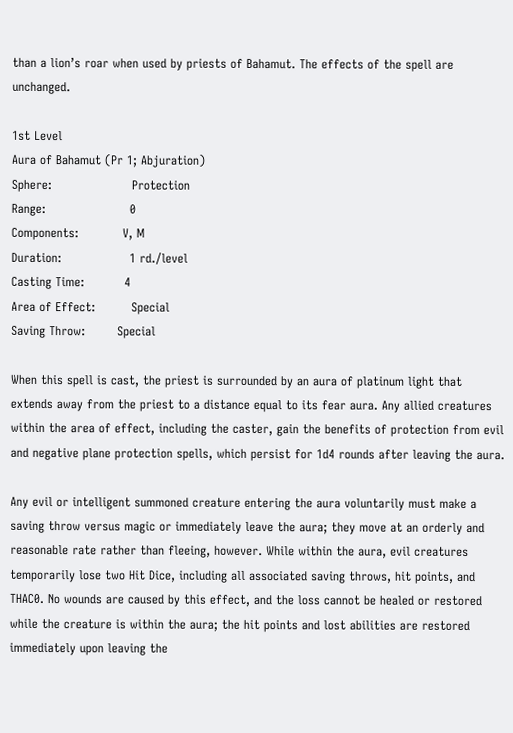than a lion’s roar when used by priests of Bahamut. The effects of the spell are unchanged.

1st Level
Aura of Bahamut (Pr 1; Abjuration)
Sphere:                    Protection
Range:                     0
Components:           V, M
Duration:                 1 rd./level
Casting Time:          4
Area of Effect:         Special
Saving Throw:        Special

When this spell is cast, the priest is surrounded by an aura of platinum light that extends away from the priest to a distance equal to its fear aura. Any allied creatures within the area of effect, including the caster, gain the benefits of protection from evil and negative plane protection spells, which persist for 1d4 rounds after leaving the aura.

Any evil or intelligent summoned creature entering the aura voluntarily must make a saving throw versus magic or immediately leave the aura; they move at an orderly and reasonable rate rather than fleeing, however. While within the aura, evil creatures temporarily lose two Hit Dice, including all associated saving throws, hit points, and THAC0. No wounds are caused by this effect, and the loss cannot be healed or restored while the creature is within the aura; the hit points and lost abilities are restored immediately upon leaving the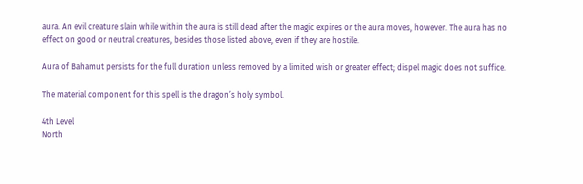aura. An evil creature slain while within the aura is still dead after the magic expires or the aura moves, however. The aura has no effect on good or neutral creatures, besides those listed above, even if they are hostile.

Aura of Bahamut persists for the full duration unless removed by a limited wish or greater effect; dispel magic does not suffice.

The material component for this spell is the dragon’s holy symbol.

4th Level
North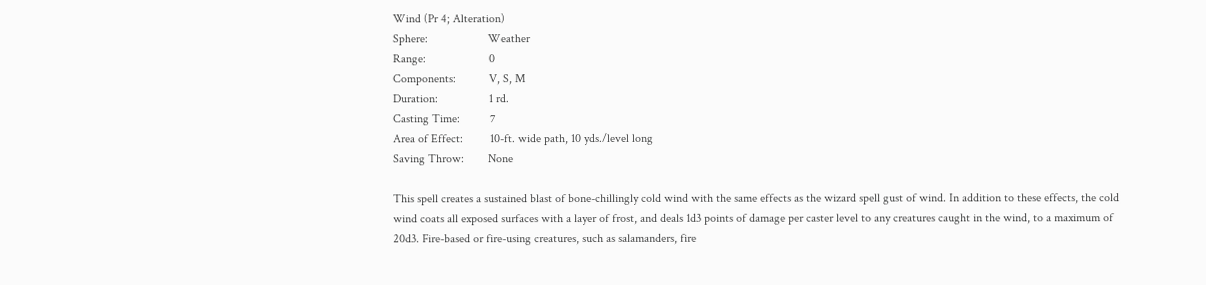Wind (Pr 4; Alteration)
Sphere:                    Weather
Range:                     0
Components:           V, S, M
Duration:                 1 rd.
Casting Time:          7
Area of Effect:         10-ft. wide path, 10 yds./level long
Saving Throw:        None

This spell creates a sustained blast of bone-chillingly cold wind with the same effects as the wizard spell gust of wind. In addition to these effects, the cold wind coats all exposed surfaces with a layer of frost, and deals 1d3 points of damage per caster level to any creatures caught in the wind, to a maximum of 20d3. Fire-based or fire-using creatures, such as salamanders, fire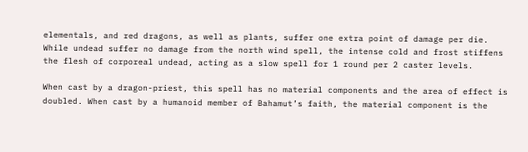elementals, and red dragons, as well as plants, suffer one extra point of damage per die. While undead suffer no damage from the north wind spell, the intense cold and frost stiffens the flesh of corporeal undead, acting as a slow spell for 1 round per 2 caster levels.

When cast by a dragon-priest, this spell has no material components and the area of effect is doubled. When cast by a humanoid member of Bahamut’s faith, the material component is the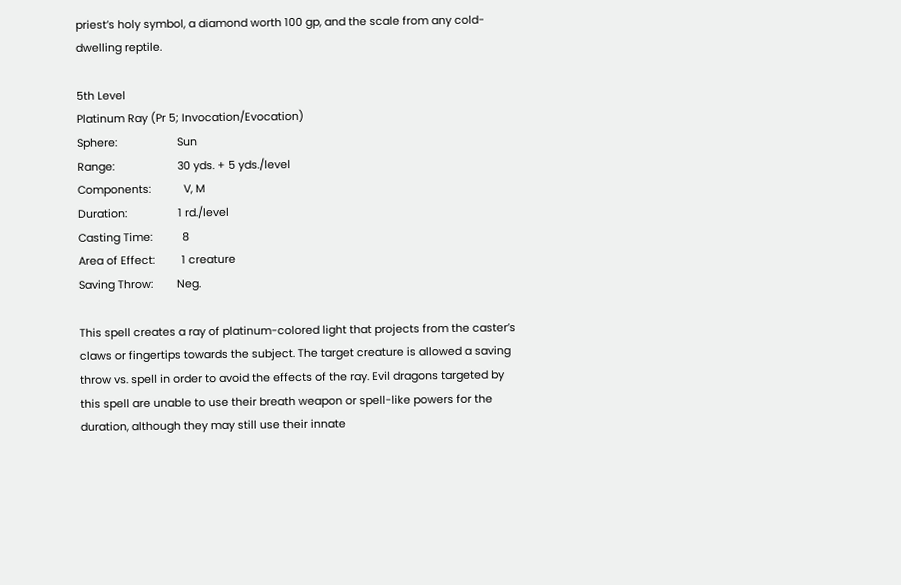priest’s holy symbol, a diamond worth 100 gp, and the scale from any cold-dwelling reptile.

5th Level
Platinum Ray (Pr 5; Invocation/Evocation)
Sphere:                    Sun
Range:                     30 yds. + 5 yds./level
Components:           V, M
Duration:                 1 rd./level
Casting Time:          8
Area of Effect:         1 creature
Saving Throw:        Neg.

This spell creates a ray of platinum-colored light that projects from the caster’s claws or fingertips towards the subject. The target creature is allowed a saving throw vs. spell in order to avoid the effects of the ray. Evil dragons targeted by this spell are unable to use their breath weapon or spell-like powers for the duration, although they may still use their innate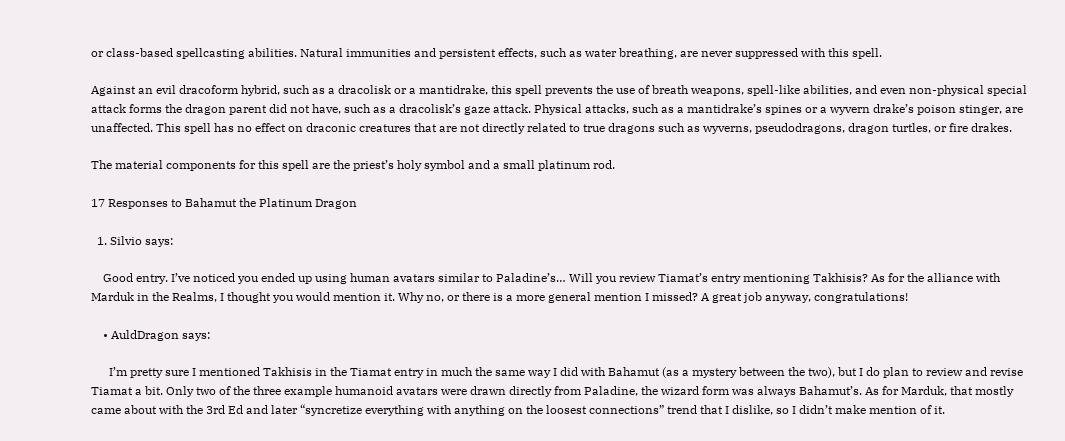or class-based spellcasting abilities. Natural immunities and persistent effects, such as water breathing, are never suppressed with this spell.

Against an evil dracoform hybrid, such as a dracolisk or a mantidrake, this spell prevents the use of breath weapons, spell-like abilities, and even non-physical special attack forms the dragon parent did not have, such as a dracolisk’s gaze attack. Physical attacks, such as a mantidrake’s spines or a wyvern drake’s poison stinger, are unaffected. This spell has no effect on draconic creatures that are not directly related to true dragons such as wyverns, pseudodragons, dragon turtles, or fire drakes.

The material components for this spell are the priest’s holy symbol and a small platinum rod.

17 Responses to Bahamut the Platinum Dragon

  1. Silvio says:

    Good entry. I’ve noticed you ended up using human avatars similar to Paladine’s… Will you review Tiamat’s entry mentioning Takhisis? As for the alliance with Marduk in the Realms, I thought you would mention it. Why no, or there is a more general mention I missed? A great job anyway, congratulations!

    • AuldDragon says:

      I’m pretty sure I mentioned Takhisis in the Tiamat entry in much the same way I did with Bahamut (as a mystery between the two), but I do plan to review and revise Tiamat a bit. Only two of the three example humanoid avatars were drawn directly from Paladine, the wizard form was always Bahamut’s. As for Marduk, that mostly came about with the 3rd Ed and later “syncretize everything with anything on the loosest connections” trend that I dislike, so I didn’t make mention of it.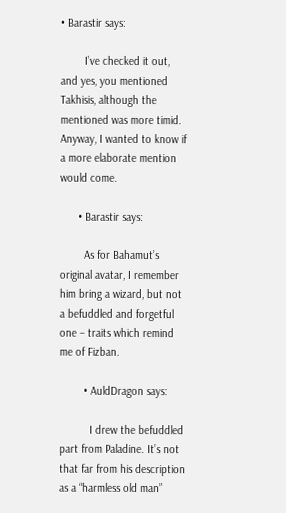• Barastir says:

        I’ve checked it out, and yes, you mentioned Takhisis, although the mentioned was more timid. Anyway, I wanted to know if a more elaborate mention would come.

      • Barastir says:

        As for Bahamut’s original avatar, I remember him bring a wizard, but not a befuddled and forgetful one – traits which remind me of Fizban.

        • AuldDragon says:

          I drew the befuddled part from Paladine. It’s not that far from his description as a “harmless old man”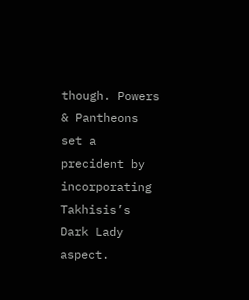though. Powers & Pantheons set a precident by incorporating Takhisis’s Dark Lady aspect.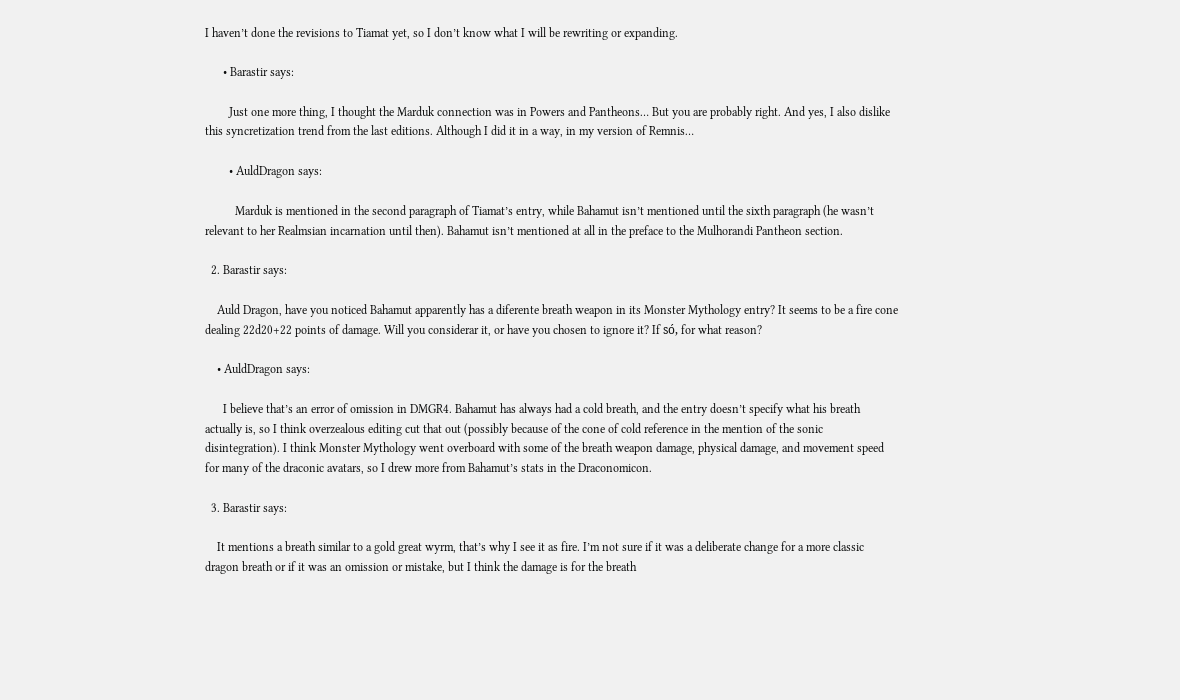I haven’t done the revisions to Tiamat yet, so I don’t know what I will be rewriting or expanding.

      • Barastir says:

        Just one more thing, I thought the Marduk connection was in Powers and Pantheons… But you are probably right. And yes, I also dislike this syncretization trend from the last editions. Although I did it in a way, in my version of Remnis…

        • AuldDragon says:

          Marduk is mentioned in the second paragraph of Tiamat’s entry, while Bahamut isn’t mentioned until the sixth paragraph (he wasn’t relevant to her Realmsian incarnation until then). Bahamut isn’t mentioned at all in the preface to the Mulhorandi Pantheon section.

  2. Barastir says:

    Auld Dragon, have you noticed Bahamut apparently has a diferente breath weapon in its Monster Mythology entry? It seems to be a fire cone dealing 22d20+22 points of damage. Will you considerar it, or have you chosen to ignore it? If só, for what reason?

    • AuldDragon says:

      I believe that’s an error of omission in DMGR4. Bahamut has always had a cold breath, and the entry doesn’t specify what his breath actually is, so I think overzealous editing cut that out (possibly because of the cone of cold reference in the mention of the sonic disintegration). I think Monster Mythology went overboard with some of the breath weapon damage, physical damage, and movement speed for many of the draconic avatars, so I drew more from Bahamut’s stats in the Draconomicon.

  3. Barastir says:

    It mentions a breath similar to a gold great wyrm, that’s why I see it as fire. I’m not sure if it was a deliberate change for a more classic dragon breath or if it was an omission or mistake, but I think the damage is for the breath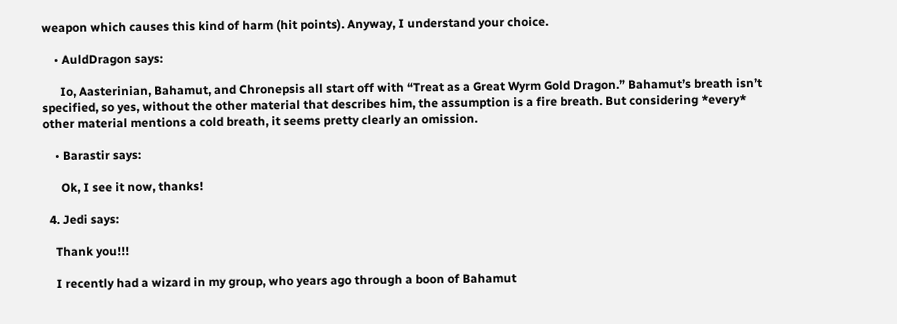weapon which causes this kind of harm (hit points). Anyway, I understand your choice.

    • AuldDragon says:

      Io, Aasterinian, Bahamut, and Chronepsis all start off with “Treat as a Great Wyrm Gold Dragon.” Bahamut’s breath isn’t specified, so yes, without the other material that describes him, the assumption is a fire breath. But considering *every* other material mentions a cold breath, it seems pretty clearly an omission.

    • Barastir says:

      Ok, I see it now, thanks!

  4. Jedi says:

    Thank you!!!

    I recently had a wizard in my group, who years ago through a boon of Bahamut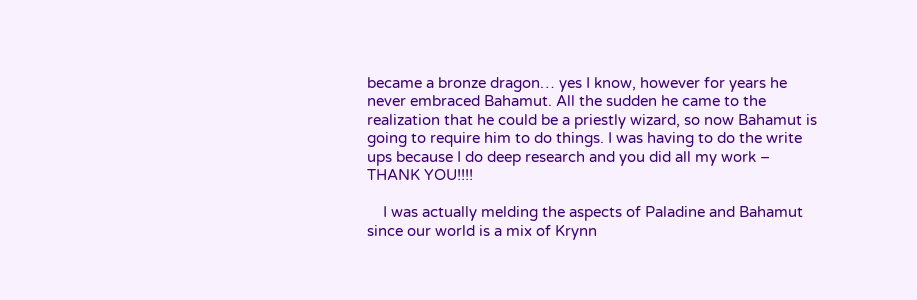became a bronze dragon… yes I know, however for years he never embraced Bahamut. All the sudden he came to the realization that he could be a priestly wizard, so now Bahamut is going to require him to do things. I was having to do the write ups because I do deep research and you did all my work – THANK YOU!!!!

    I was actually melding the aspects of Paladine and Bahamut since our world is a mix of Krynn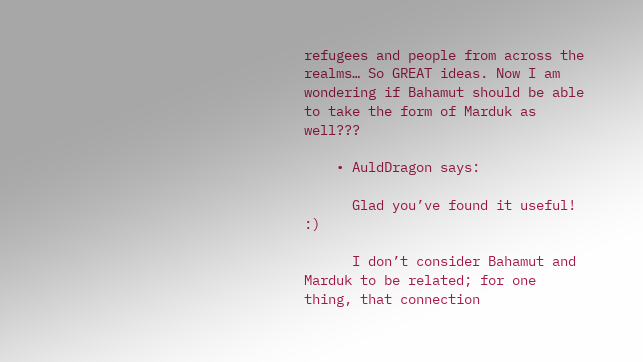refugees and people from across the realms… So GREAT ideas. Now I am wondering if Bahamut should be able to take the form of Marduk as well???

    • AuldDragon says:

      Glad you’ve found it useful! :)

      I don’t consider Bahamut and Marduk to be related; for one thing, that connection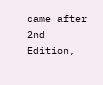came after 2nd Edition,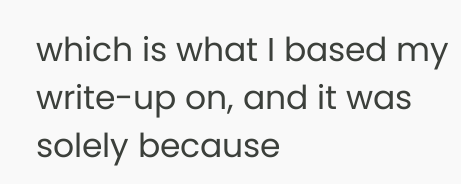which is what I based my write-up on, and it was solely because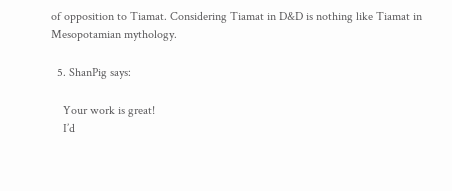of opposition to Tiamat. Considering Tiamat in D&D is nothing like Tiamat in Mesopotamian mythology.

  5. ShanPig says:

    Your work is great!
    I’d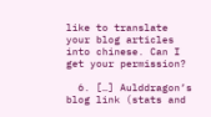like to translate your blog articles into chinese. Can I get your permission?

  6. […] Aulddragon’s blog link (stats and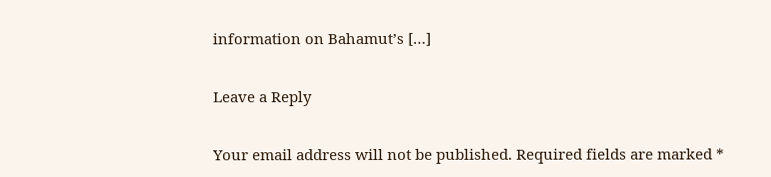information on Bahamut’s […]

Leave a Reply

Your email address will not be published. Required fields are marked *